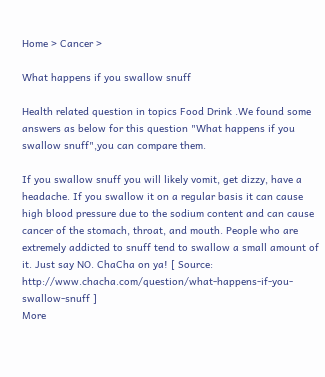Home > Cancer >

What happens if you swallow snuff

Health related question in topics Food Drink .We found some answers as below for this question "What happens if you swallow snuff",you can compare them.

If you swallow snuff you will likely vomit, get dizzy, have a headache. If you swallow it on a regular basis it can cause high blood pressure due to the sodium content and can cause cancer of the stomach, throat, and mouth. People who are extremely addicted to snuff tend to swallow a small amount of it. Just say NO. ChaCha on ya! [ Source: http://www.chacha.com/question/what-happens-if-you-swallow-snuff ]
More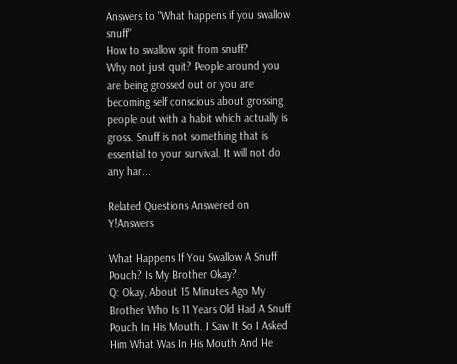Answers to "What happens if you swallow snuff"
How to swallow spit from snuff?
Why not just quit? People around you are being grossed out or you are becoming self conscious about grossing people out with a habit which actually is gross. Snuff is not something that is essential to your survival. It will not do any har...

Related Questions Answered on Y!Answers

What Happens If You Swallow A Snuff Pouch? Is My Brother Okay?
Q: Okay, About 15 Minutes Ago My Brother Who Is 11 Years Old Had A Snuff Pouch In His Mouth. I Saw It So I Asked Him What Was In His Mouth And He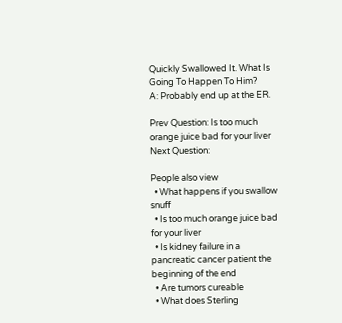Quickly Swallowed It. What Is Going To Happen To Him?
A: Probably end up at the ER.

Prev Question: Is too much orange juice bad for your liver
Next Question:

People also view
  • What happens if you swallow snuff
  • Is too much orange juice bad for your liver
  • Is kidney failure in a pancreatic cancer patient the beginning of the end
  • Are tumors cureable
  • What does Sterling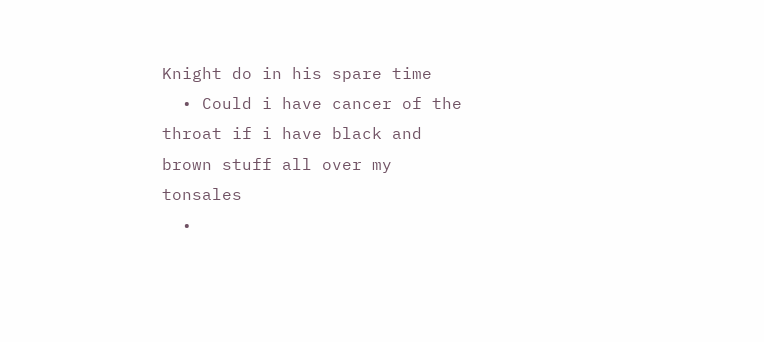Knight do in his spare time
  • Could i have cancer of the throat if i have black and brown stuff all over my tonsales
  •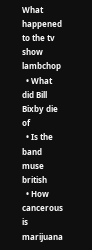What happened to the tv show lambchop
  • What did Bill Bixby die of
  • Is the band muse british
  • How cancerous is marijuana